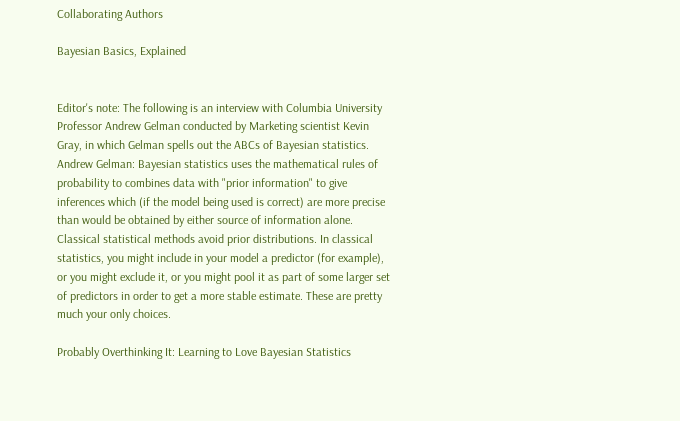Collaborating Authors

Bayesian Basics, Explained


Editor's note: The following is an interview with Columbia University Professor Andrew Gelman conducted by Marketing scientist Kevin Gray, in which Gelman spells out the ABCs of Bayesian statistics. Andrew Gelman: Bayesian statistics uses the mathematical rules of probability to combines data with "prior information" to give inferences which (if the model being used is correct) are more precise than would be obtained by either source of information alone. Classical statistical methods avoid prior distributions. In classical statistics, you might include in your model a predictor (for example), or you might exclude it, or you might pool it as part of some larger set of predictors in order to get a more stable estimate. These are pretty much your only choices.

Probably Overthinking It: Learning to Love Bayesian Statistics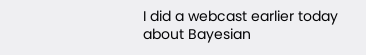I did a webcast earlier today about Bayesian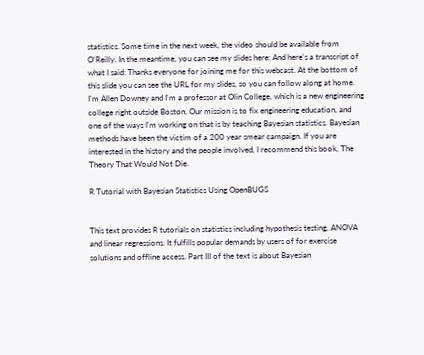statistics. Some time in the next week, the video should be available from O'Reilly. In the meantime, you can see my slides here: And here's a transcript of what I said: Thanks everyone for joining me for this webcast. At the bottom of this slide you can see the URL for my slides, so you can follow along at home. I'm Allen Downey and I'm a professor at Olin College, which is a new engineering college right outside Boston. Our mission is to fix engineering education, and one of the ways I'm working on that is by teaching Bayesian statistics. Bayesian methods have been the victim of a 200 year smear campaign. If you are interested in the history and the people involved, I recommend this book, The Theory That Would Not Die.

R Tutorial with Bayesian Statistics Using OpenBUGS


This text provides R tutorials on statistics including hypothesis testing, ANOVA and linear regressions. It fulfills popular demands by users of for exercise solutions and offline access. Part III of the text is about Bayesian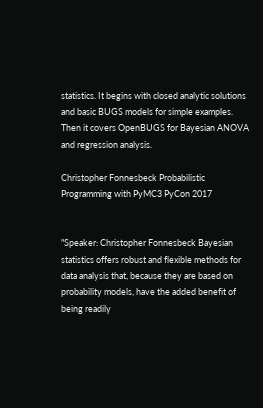statistics. It begins with closed analytic solutions and basic BUGS models for simple examples. Then it covers OpenBUGS for Bayesian ANOVA and regression analysis.

Christopher Fonnesbeck Probabilistic Programming with PyMC3 PyCon 2017


"Speaker: Christopher Fonnesbeck Bayesian statistics offers robust and flexible methods for data analysis that, because they are based on probability models, have the added benefit of being readily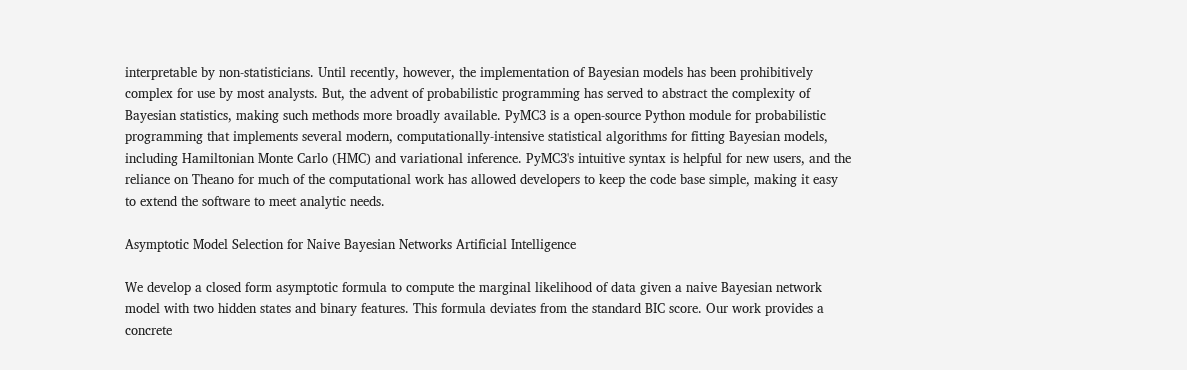interpretable by non-statisticians. Until recently, however, the implementation of Bayesian models has been prohibitively complex for use by most analysts. But, the advent of probabilistic programming has served to abstract the complexity of Bayesian statistics, making such methods more broadly available. PyMC3 is a open-source Python module for probabilistic programming that implements several modern, computationally-intensive statistical algorithms for fitting Bayesian models, including Hamiltonian Monte Carlo (HMC) and variational inference. PyMC3's intuitive syntax is helpful for new users, and the reliance on Theano for much of the computational work has allowed developers to keep the code base simple, making it easy to extend the software to meet analytic needs.

Asymptotic Model Selection for Naive Bayesian Networks Artificial Intelligence

We develop a closed form asymptotic formula to compute the marginal likelihood of data given a naive Bayesian network model with two hidden states and binary features. This formula deviates from the standard BIC score. Our work provides a concrete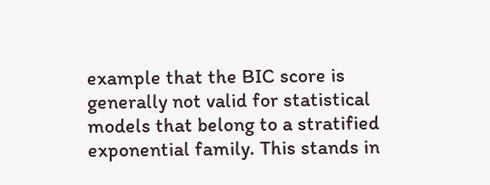example that the BIC score is generally not valid for statistical models that belong to a stratified exponential family. This stands in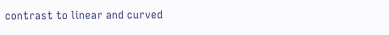contrast to linear and curved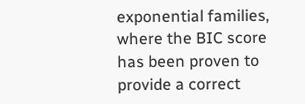exponential families, where the BIC score has been proven to provide a correct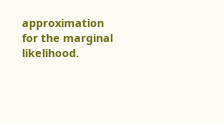approximation for the marginal likelihood.